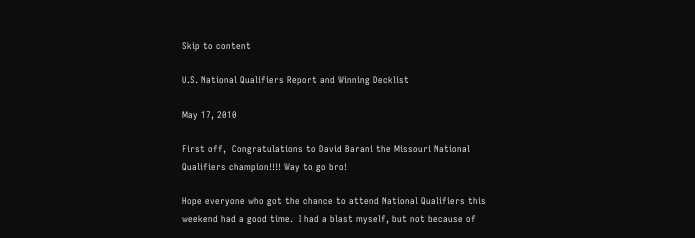Skip to content

U.S. National Qualifiers Report and Winning Decklist

May 17, 2010

First off,  Congratulations to David Barani the Missouri National Qualifiers champion!!!! Way to go bro!

Hope everyone who got the chance to attend National Qualifiers this weekend had a good time.  I had a blast myself, but not because of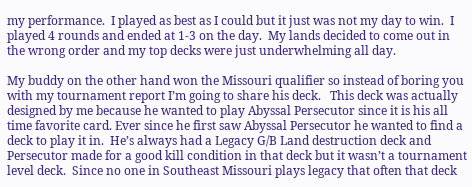my performance.  I played as best as I could but it just was not my day to win.  I played 4 rounds and ended at 1-3 on the day.  My lands decided to come out in the wrong order and my top decks were just underwhelming all day.

My buddy on the other hand won the Missouri qualifier so instead of boring you with my tournament report I’m going to share his deck.   This deck was actually designed by me because he wanted to play Abyssal Persecutor since it is his all time favorite card. Ever since he first saw Abyssal Persecutor he wanted to find a deck to play it in.  He’s always had a Legacy G/B Land destruction deck and Persecutor made for a good kill condition in that deck but it wasn’t a tournament level deck.  Since no one in Southeast Missouri plays legacy that often that deck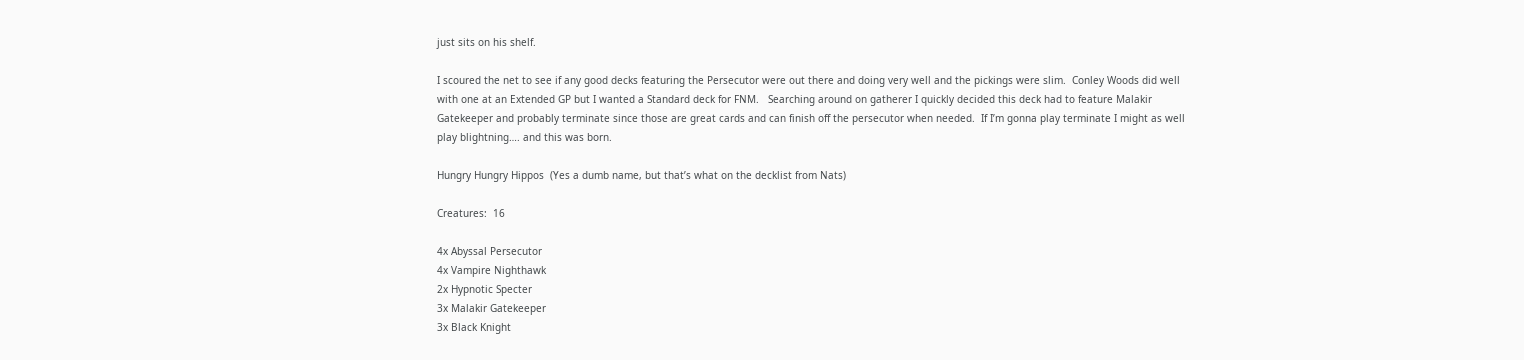just sits on his shelf.

I scoured the net to see if any good decks featuring the Persecutor were out there and doing very well and the pickings were slim.  Conley Woods did well with one at an Extended GP but I wanted a Standard deck for FNM.   Searching around on gatherer I quickly decided this deck had to feature Malakir Gatekeeper and probably terminate since those are great cards and can finish off the persecutor when needed.  If I’m gonna play terminate I might as well play blightning…. and this was born.

Hungry Hungry Hippos  (Yes a dumb name, but that’s what on the decklist from Nats)

Creatures:  16

4x Abyssal Persecutor
4x Vampire Nighthawk
2x Hypnotic Specter
3x Malakir Gatekeeper
3x Black Knight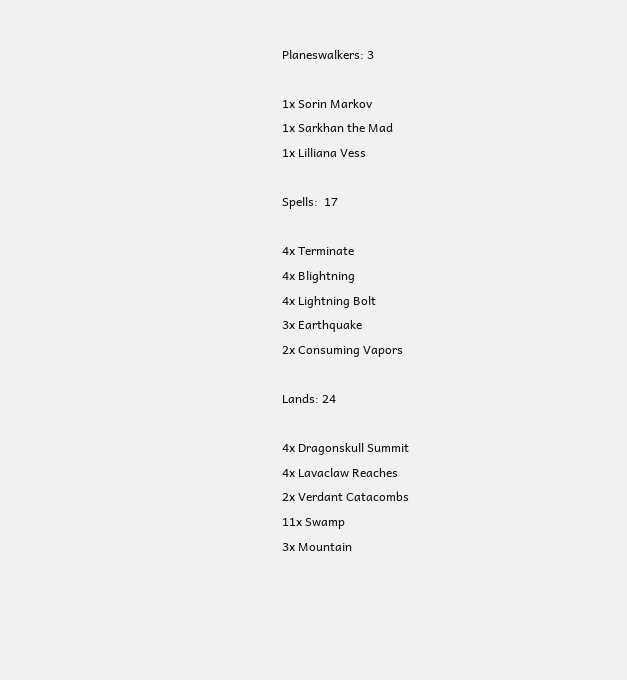Planeswalkers: 3

1x Sorin Markov
1x Sarkhan the Mad
1x Lilliana Vess

Spells:  17

4x Terminate
4x Blightning
4x Lightning Bolt
3x Earthquake
2x Consuming Vapors

Lands: 24

4x Dragonskull Summit
4x Lavaclaw Reaches
2x Verdant Catacombs
11x Swamp
3x Mountain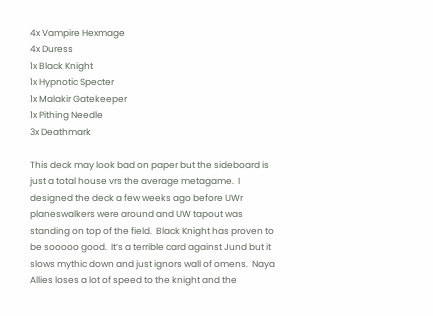4x Vampire Hexmage
4x Duress
1x Black Knight
1x Hypnotic Specter
1x Malakir Gatekeeper
1x Pithing Needle
3x Deathmark

This deck may look bad on paper but the sideboard is just a total house vrs the average metagame.  I designed the deck a few weeks ago before UWr planeswalkers were around and UW tapout was standing on top of the field.  Black Knight has proven to be sooooo good.  It’s a terrible card against Jund but it slows mythic down and just ignors wall of omens.  Naya Allies loses a lot of speed to the knight and the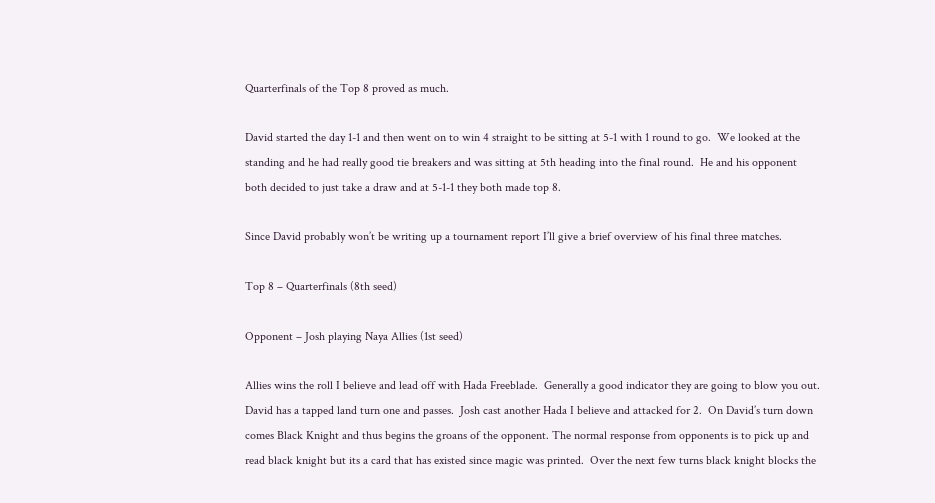Quarterfinals of the Top 8 proved as much.

David started the day 1-1 and then went on to win 4 straight to be sitting at 5-1 with 1 round to go.  We looked at the standing and he had really good tie breakers and was sitting at 5th heading into the final round.  He and his opponent both decided to just take a draw and at 5-1-1 they both made top 8.

Since David probably won’t be writing up a tournament report I’ll give a brief overview of his final three matches.

Top 8 – Quarterfinals (8th seed)

Opponent – Josh playing Naya Allies (1st seed)

Allies wins the roll I believe and lead off with Hada Freeblade.  Generally a good indicator they are going to blow you out.  David has a tapped land turn one and passes.  Josh cast another Hada I believe and attacked for 2.  On David’s turn down comes Black Knight and thus begins the groans of the opponent. The normal response from opponents is to pick up and read black knight but its a card that has existed since magic was printed.  Over the next few turns black knight blocks the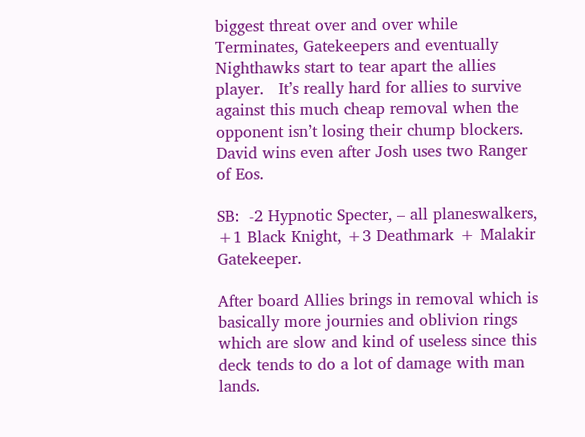biggest threat over and over while Terminates, Gatekeepers and eventually Nighthawks start to tear apart the allies player.   It’s really hard for allies to survive against this much cheap removal when the opponent isn’t losing their chump blockers.  David wins even after Josh uses two Ranger of Eos.

SB:  -2 Hypnotic Specter, – all planeswalkers, +1 Black Knight, +3 Deathmark + Malakir Gatekeeper.

After board Allies brings in removal which is basically more journies and oblivion rings which are slow and kind of useless since this deck tends to do a lot of damage with man lands.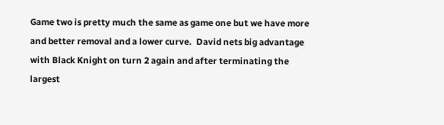Game two is pretty much the same as game one but we have more and better removal and a lower curve.  David nets big advantage with Black Knight on turn 2 again and after terminating the largest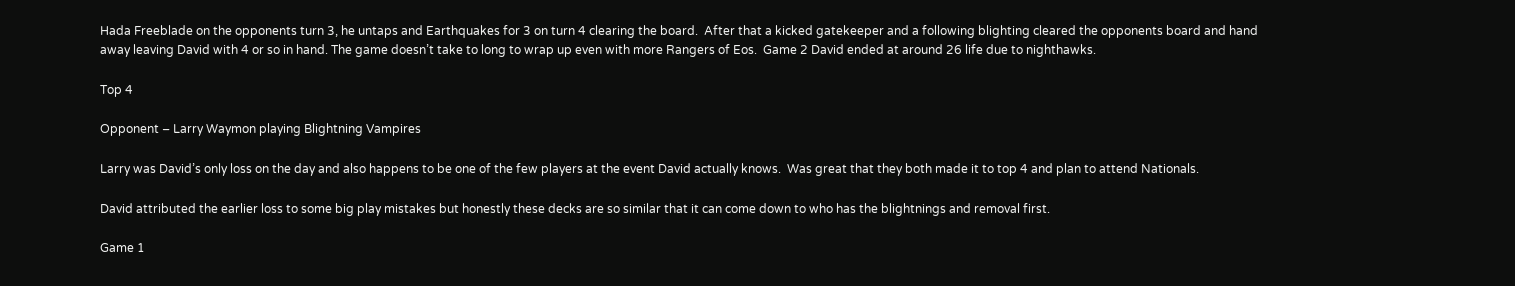Hada Freeblade on the opponents turn 3, he untaps and Earthquakes for 3 on turn 4 clearing the board.  After that a kicked gatekeeper and a following blighting cleared the opponents board and hand away leaving David with 4 or so in hand. The game doesn’t take to long to wrap up even with more Rangers of Eos.  Game 2 David ended at around 26 life due to nighthawks.

Top 4

Opponent – Larry Waymon playing Blightning Vampires

Larry was David’s only loss on the day and also happens to be one of the few players at the event David actually knows.  Was great that they both made it to top 4 and plan to attend Nationals.

David attributed the earlier loss to some big play mistakes but honestly these decks are so similar that it can come down to who has the blightnings and removal first.

Game 1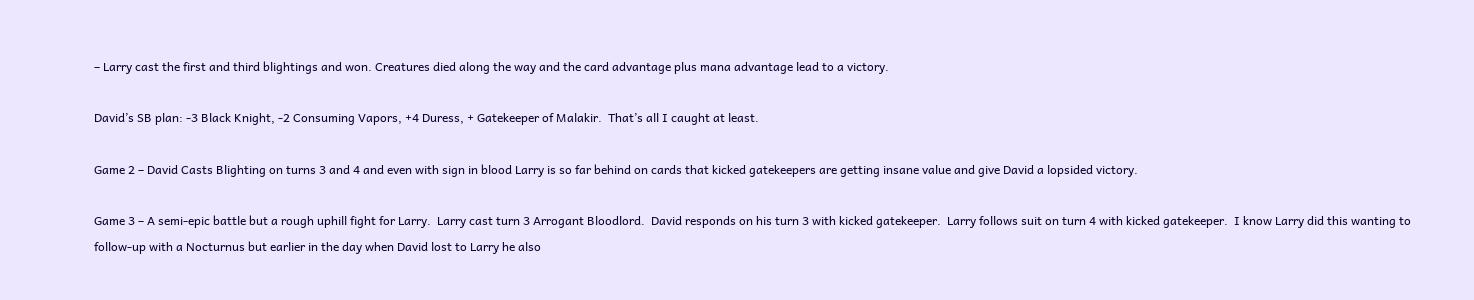– Larry cast the first and third blightings and won. Creatures died along the way and the card advantage plus mana advantage lead to a victory.

David’s SB plan: -3 Black Knight, -2 Consuming Vapors, +4 Duress, + Gatekeeper of Malakir.  That’s all I caught at least.

Game 2 – David Casts Blighting on turns 3 and 4 and even with sign in blood Larry is so far behind on cards that kicked gatekeepers are getting insane value and give David a lopsided victory.

Game 3 – A semi-epic battle but a rough uphill fight for Larry.  Larry cast turn 3 Arrogant Bloodlord.  David responds on his turn 3 with kicked gatekeeper.  Larry follows suit on turn 4 with kicked gatekeeper.  I know Larry did this wanting to follow-up with a Nocturnus but earlier in the day when David lost to Larry he also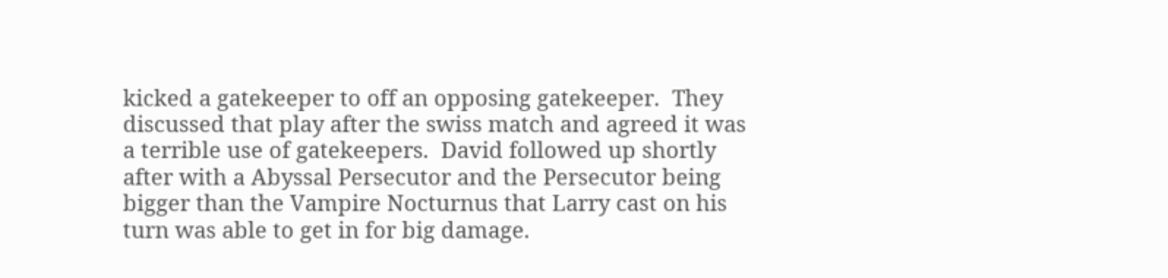kicked a gatekeeper to off an opposing gatekeeper.  They discussed that play after the swiss match and agreed it was a terrible use of gatekeepers.  David followed up shortly after with a Abyssal Persecutor and the Persecutor being bigger than the Vampire Nocturnus that Larry cast on his turn was able to get in for big damage.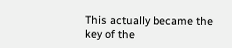This actually became the key of the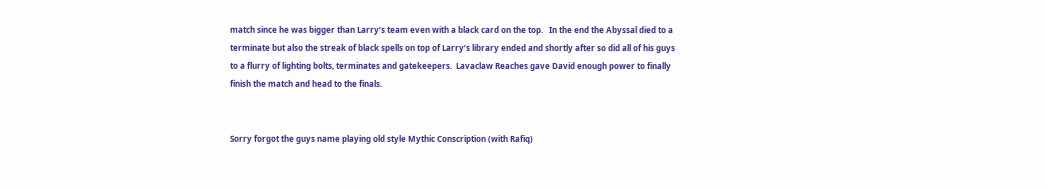match since he was bigger than Larry’s team even with a black card on the top.   In the end the Abyssal died to a terminate but also the streak of black spells on top of Larry’s library ended and shortly after so did all of his guys to a flurry of lighting bolts, terminates and gatekeepers.  Lavaclaw Reaches gave David enough power to finally finish the match and head to the finals.


Sorry forgot the guys name playing old style Mythic Conscription (with Rafiq)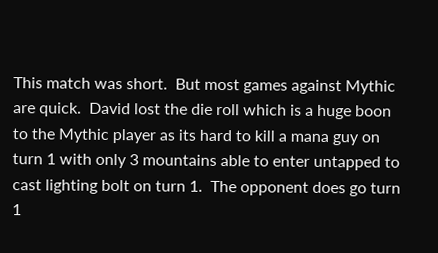This match was short.  But most games against Mythic are quick.  David lost the die roll which is a huge boon to the Mythic player as its hard to kill a mana guy on turn 1 with only 3 mountains able to enter untapped to cast lighting bolt on turn 1.  The opponent does go turn 1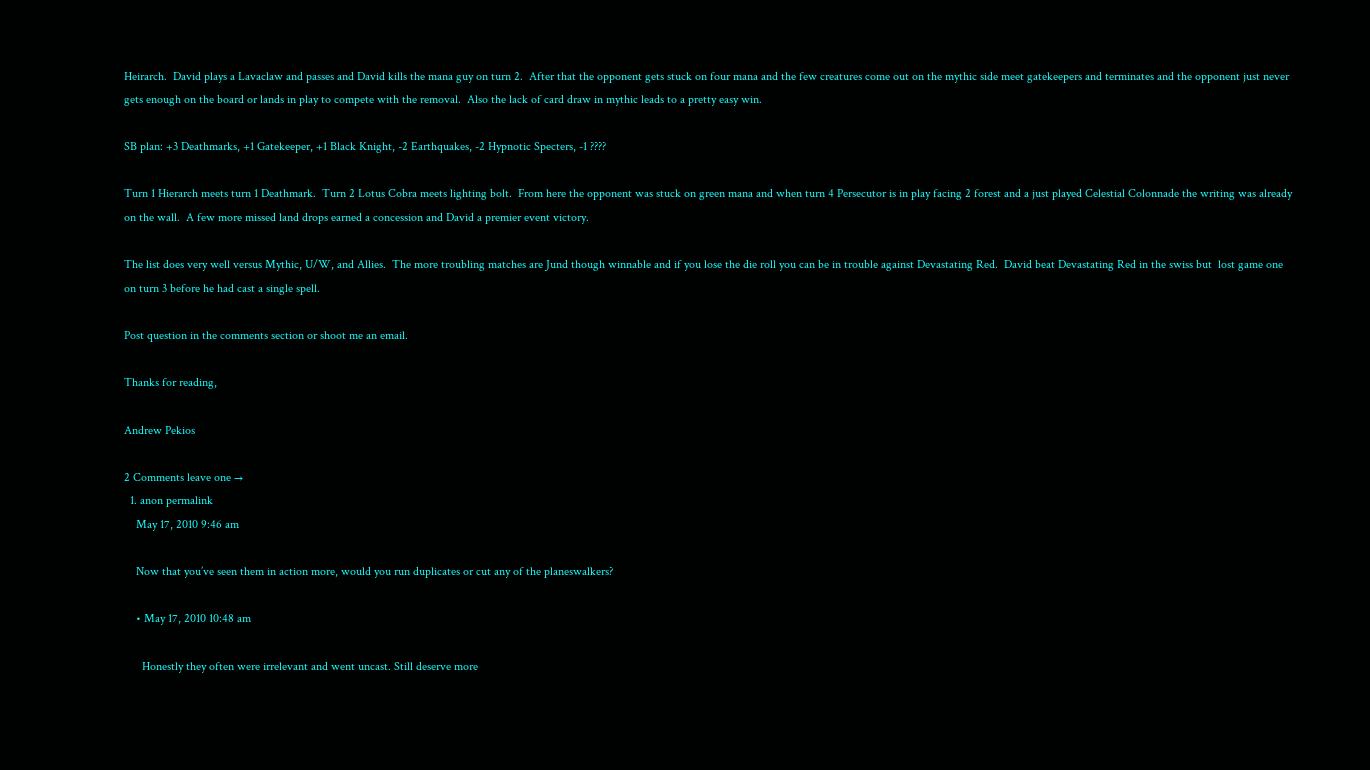Heirarch.  David plays a Lavaclaw and passes and David kills the mana guy on turn 2.  After that the opponent gets stuck on four mana and the few creatures come out on the mythic side meet gatekeepers and terminates and the opponent just never gets enough on the board or lands in play to compete with the removal.  Also the lack of card draw in mythic leads to a pretty easy win.

SB plan: +3 Deathmarks, +1 Gatekeeper, +1 Black Knight, -2 Earthquakes, -2 Hypnotic Specters, -1 ????

Turn 1 Hierarch meets turn 1 Deathmark.  Turn 2 Lotus Cobra meets lighting bolt.  From here the opponent was stuck on green mana and when turn 4 Persecutor is in play facing 2 forest and a just played Celestial Colonnade the writing was already on the wall.  A few more missed land drops earned a concession and David a premier event victory.

The list does very well versus Mythic, U/W, and Allies.  The more troubling matches are Jund though winnable and if you lose the die roll you can be in trouble against Devastating Red.  David beat Devastating Red in the swiss but  lost game one on turn 3 before he had cast a single spell.

Post question in the comments section or shoot me an email.

Thanks for reading,

Andrew Pekios

2 Comments leave one →
  1. anon permalink
    May 17, 2010 9:46 am

    Now that you’ve seen them in action more, would you run duplicates or cut any of the planeswalkers?

    • May 17, 2010 10:48 am

      Honestly they often were irrelevant and went uncast. Still deserve more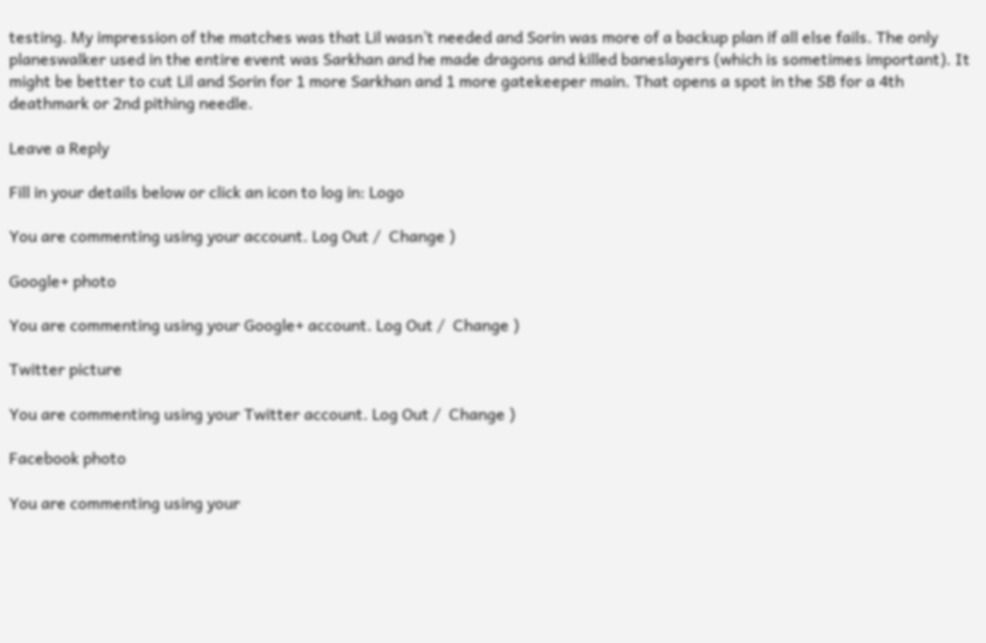testing. My impression of the matches was that Lil wasn’t needed and Sorin was more of a backup plan if all else fails. The only planeswalker used in the entire event was Sarkhan and he made dragons and killed baneslayers (which is sometimes important). It might be better to cut Lil and Sorin for 1 more Sarkhan and 1 more gatekeeper main. That opens a spot in the SB for a 4th deathmark or 2nd pithing needle.

Leave a Reply

Fill in your details below or click an icon to log in: Logo

You are commenting using your account. Log Out /  Change )

Google+ photo

You are commenting using your Google+ account. Log Out /  Change )

Twitter picture

You are commenting using your Twitter account. Log Out /  Change )

Facebook photo

You are commenting using your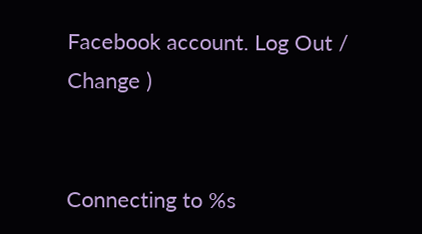Facebook account. Log Out /  Change )


Connecting to %s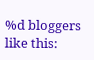%d bloggers like this: